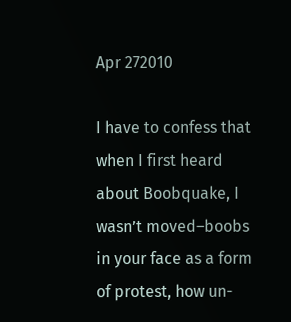Apr 272010

I have to confess that when I first heard about Boobquake, I wasn’t moved–boobs in your face as a form of protest, how un-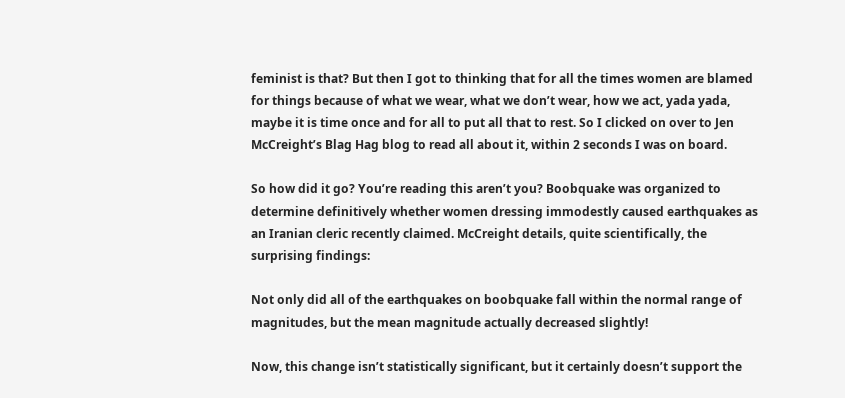feminist is that? But then I got to thinking that for all the times women are blamed for things because of what we wear, what we don’t wear, how we act, yada yada, maybe it is time once and for all to put all that to rest. So I clicked on over to Jen McCreight’s Blag Hag blog to read all about it, within 2 seconds I was on board.

So how did it go? You’re reading this aren’t you? Boobquake was organized to determine definitively whether women dressing immodestly caused earthquakes as an Iranian cleric recently claimed. McCreight details, quite scientifically, the surprising findings:

Not only did all of the earthquakes on boobquake fall within the normal range of magnitudes, but the mean magnitude actually decreased slightly!

Now, this change isn’t statistically significant, but it certainly doesn’t support the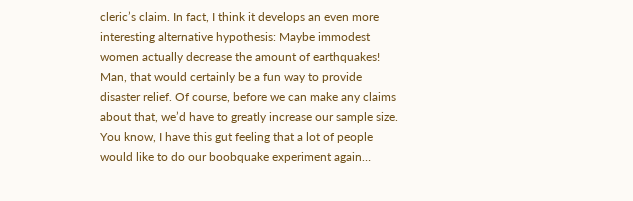cleric’s claim. In fact, I think it develops an even more interesting alternative hypothesis: Maybe immodest women actually decrease the amount of earthquakes! Man, that would certainly be a fun way to provide disaster relief. Of course, before we can make any claims about that, we’d have to greatly increase our sample size. You know, I have this gut feeling that a lot of people would like to do our boobquake experiment again…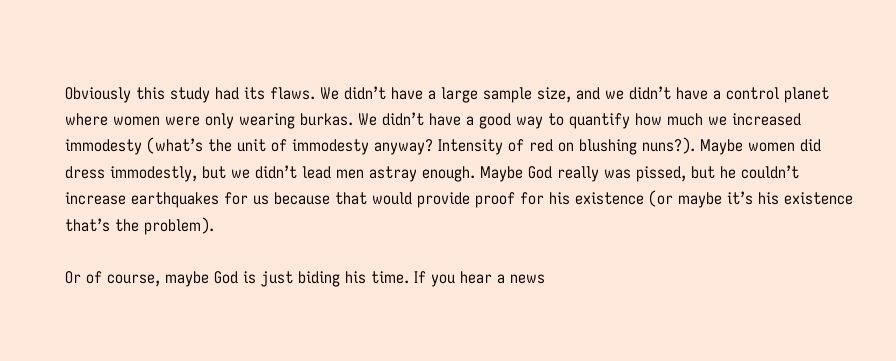Obviously this study had its flaws. We didn’t have a large sample size, and we didn’t have a control planet where women were only wearing burkas. We didn’t have a good way to quantify how much we increased immodesty (what’s the unit of immodesty anyway? Intensity of red on blushing nuns?). Maybe women did dress immodestly, but we didn’t lead men astray enough. Maybe God really was pissed, but he couldn’t increase earthquakes for us because that would provide proof for his existence (or maybe it’s his existence that’s the problem).

Or of course, maybe God is just biding his time. If you hear a news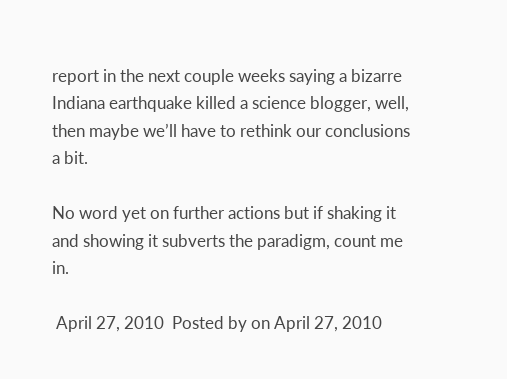report in the next couple weeks saying a bizarre Indiana earthquake killed a science blogger, well, then maybe we’ll have to rethink our conclusions a bit.

No word yet on further actions but if shaking it and showing it subverts the paradigm, count me in.

 April 27, 2010  Posted by on April 27, 2010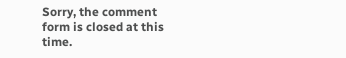Sorry, the comment form is closed at this time.